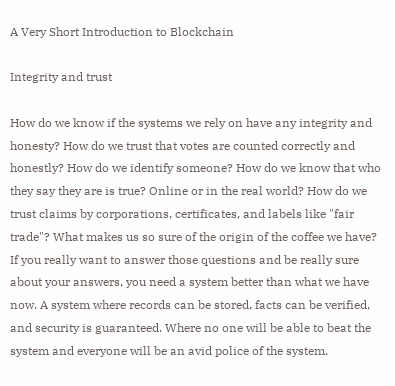A Very Short Introduction to Blockchain

Integrity and trust

How do we know if the systems we rely on have any integrity and honesty? How do we trust that votes are counted correctly and honestly? How do we identify someone? How do we know that who they say they are is true? Online or in the real world? How do we trust claims by corporations, certificates, and labels like "fair trade"? What makes us so sure of the origin of the coffee we have? If you really want to answer those questions and be really sure about your answers, you need a system better than what we have now. A system where records can be stored, facts can be verified, and security is guaranteed. Where no one will be able to beat the system and everyone will be an avid police of the system.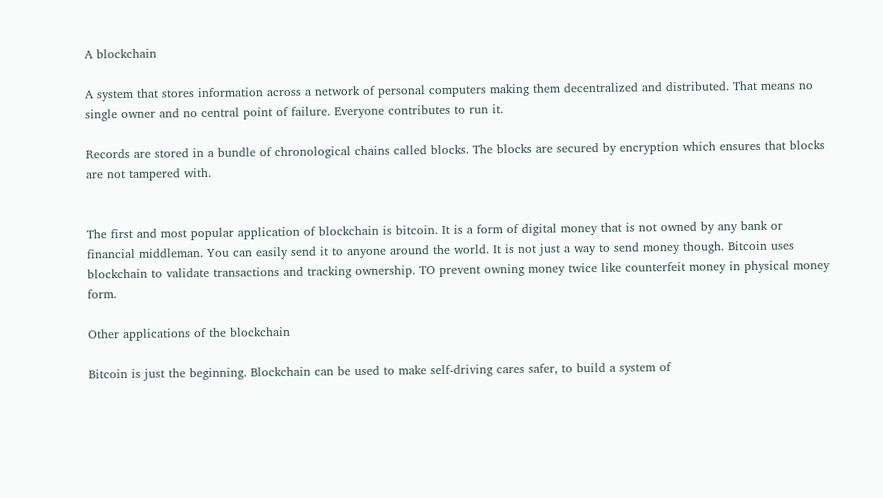A blockchain

A system that stores information across a network of personal computers making them decentralized and distributed. That means no single owner and no central point of failure. Everyone contributes to run it.

Records are stored in a bundle of chronological chains called blocks. The blocks are secured by encryption which ensures that blocks are not tampered with.


The first and most popular application of blockchain is bitcoin. It is a form of digital money that is not owned by any bank or financial middleman. You can easily send it to anyone around the world. It is not just a way to send money though. Bitcoin uses blockchain to validate transactions and tracking ownership. TO prevent owning money twice like counterfeit money in physical money form.

Other applications of the blockchain

Bitcoin is just the beginning. Blockchain can be used to make self-driving cares safer, to build a system of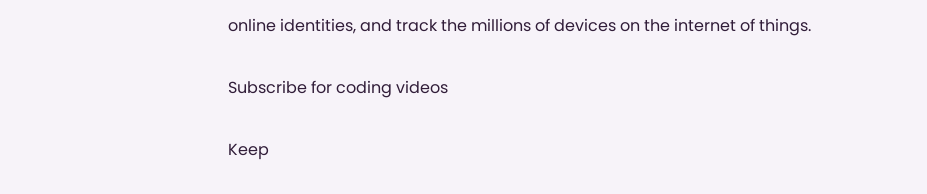online identities, and track the millions of devices on the internet of things.

Subscribe for coding videos

Keep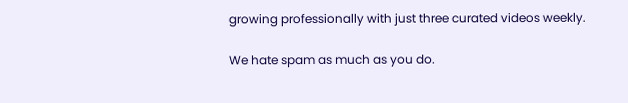growing professionally with just three curated videos weekly.

We hate spam as much as you do.